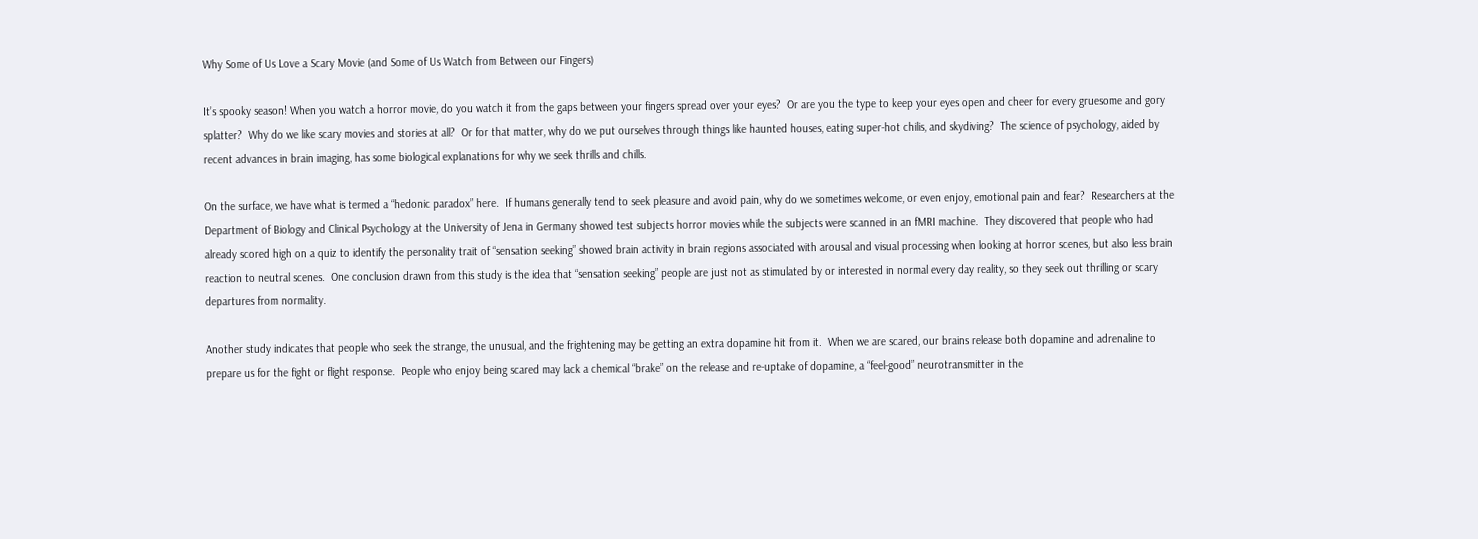Why Some of Us Love a Scary Movie (and Some of Us Watch from Between our Fingers)

It’s spooky season! When you watch a horror movie, do you watch it from the gaps between your fingers spread over your eyes?  Or are you the type to keep your eyes open and cheer for every gruesome and gory splatter?  Why do we like scary movies and stories at all?  Or for that matter, why do we put ourselves through things like haunted houses, eating super-hot chilis, and skydiving?  The science of psychology, aided by recent advances in brain imaging, has some biological explanations for why we seek thrills and chills.

On the surface, we have what is termed a “hedonic paradox” here.  If humans generally tend to seek pleasure and avoid pain, why do we sometimes welcome, or even enjoy, emotional pain and fear?  Researchers at the Department of Biology and Clinical Psychology at the University of Jena in Germany showed test subjects horror movies while the subjects were scanned in an fMRI machine.  They discovered that people who had already scored high on a quiz to identify the personality trait of “sensation seeking” showed brain activity in brain regions associated with arousal and visual processing when looking at horror scenes, but also less brain reaction to neutral scenes.  One conclusion drawn from this study is the idea that “sensation seeking” people are just not as stimulated by or interested in normal every day reality, so they seek out thrilling or scary departures from normality.

Another study indicates that people who seek the strange, the unusual, and the frightening may be getting an extra dopamine hit from it.  When we are scared, our brains release both dopamine and adrenaline to prepare us for the fight or flight response.  People who enjoy being scared may lack a chemical “brake” on the release and re-uptake of dopamine, a “feel-good” neurotransmitter in the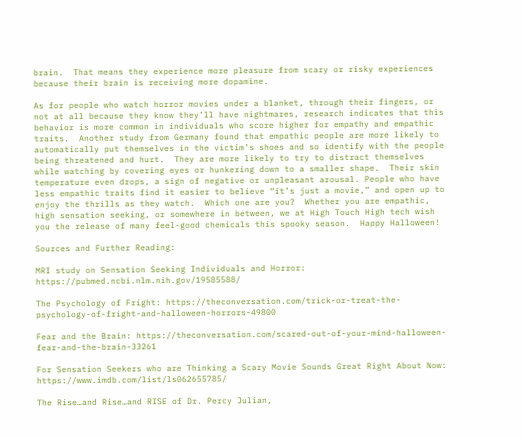brain.  That means they experience more pleasure from scary or risky experiences because their brain is receiving more dopamine.

As for people who watch horror movies under a blanket, through their fingers, or not at all because they know they’ll have nightmares, research indicates that this behavior is more common in individuals who score higher for empathy and empathic traits.  Another study from Germany found that empathic people are more likely to automatically put themselves in the victim’s shoes and so identify with the people being threatened and hurt.  They are more likely to try to distract themselves while watching by covering eyes or hunkering down to a smaller shape.  Their skin temperature even drops, a sign of negative or unpleasant arousal. People who have less empathic traits find it easier to believe “it’s just a movie,” and open up to enjoy the thrills as they watch.  Which one are you?  Whether you are empathic, high sensation seeking, or somewhere in between, we at High Touch High tech wish you the release of many feel-good chemicals this spooky season.  Happy Halloween!

Sources and Further Reading:

MRI study on Sensation Seeking Individuals and Horror: https://pubmed.ncbi.nlm.nih.gov/19585588/

The Psychology of Fright: https://theconversation.com/trick-or-treat-the-psychology-of-fright-and-halloween-horrors-49800

Fear and the Brain: https://theconversation.com/scared-out-of-your-mind-halloween-fear-and-the-brain-33261

For Sensation Seekers who are Thinking a Scary Movie Sounds Great Right About Now: https://www.imdb.com/list/ls062655785/

The Rise…and Rise…and RISE of Dr. Percy Julian,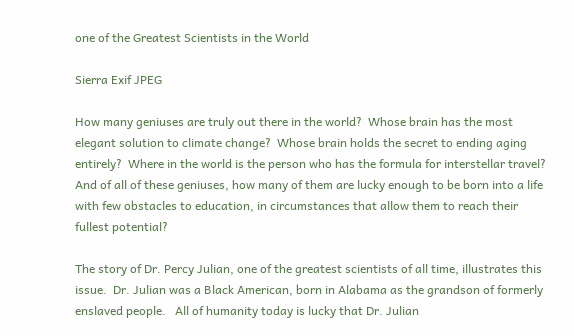one of the Greatest Scientists in the World

Sierra Exif JPEG

How many geniuses are truly out there in the world?  Whose brain has the most elegant solution to climate change?  Whose brain holds the secret to ending aging entirely?  Where in the world is the person who has the formula for interstellar travel? And of all of these geniuses, how many of them are lucky enough to be born into a life with few obstacles to education, in circumstances that allow them to reach their fullest potential?

The story of Dr. Percy Julian, one of the greatest scientists of all time, illustrates this issue.  Dr. Julian was a Black American, born in Alabama as the grandson of formerly enslaved people.   All of humanity today is lucky that Dr. Julian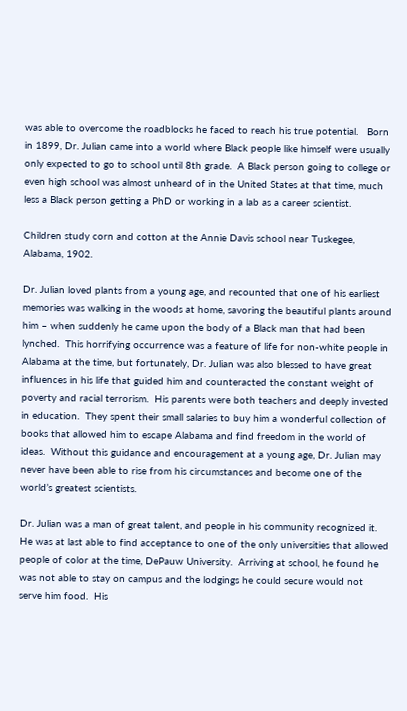was able to overcome the roadblocks he faced to reach his true potential.   Born in 1899, Dr. Julian came into a world where Black people like himself were usually only expected to go to school until 8th grade.  A Black person going to college or even high school was almost unheard of in the United States at that time, much less a Black person getting a PhD or working in a lab as a career scientist.

Children study corn and cotton at the Annie Davis school near Tuskegee, Alabama, 1902.

Dr. Julian loved plants from a young age, and recounted that one of his earliest memories was walking in the woods at home, savoring the beautiful plants around him – when suddenly he came upon the body of a Black man that had been lynched.  This horrifying occurrence was a feature of life for non-white people in Alabama at the time, but fortunately, Dr. Julian was also blessed to have great influences in his life that guided him and counteracted the constant weight of poverty and racial terrorism.  His parents were both teachers and deeply invested in education.  They spent their small salaries to buy him a wonderful collection of books that allowed him to escape Alabama and find freedom in the world of ideas.  Without this guidance and encouragement at a young age, Dr. Julian may never have been able to rise from his circumstances and become one of the world’s greatest scientists.

Dr. Julian was a man of great talent, and people in his community recognized it. He was at last able to find acceptance to one of the only universities that allowed  people of color at the time, DePauw University.  Arriving at school, he found he was not able to stay on campus and the lodgings he could secure would not serve him food.  His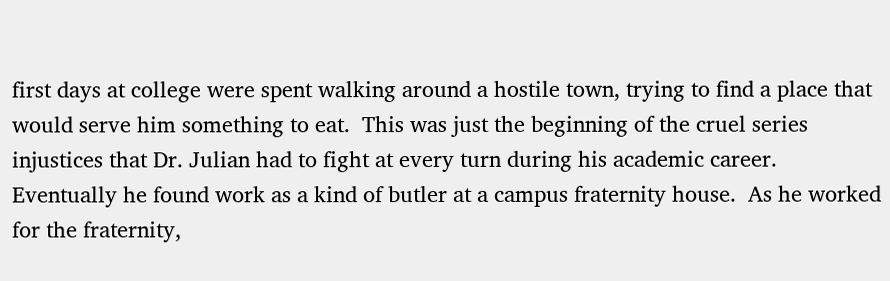first days at college were spent walking around a hostile town, trying to find a place that would serve him something to eat.  This was just the beginning of the cruel series injustices that Dr. Julian had to fight at every turn during his academic career.  Eventually he found work as a kind of butler at a campus fraternity house.  As he worked for the fraternity,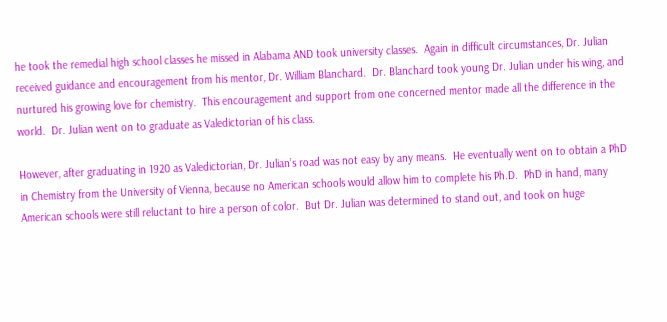he took the remedial high school classes he missed in Alabama AND took university classes.  Again in difficult circumstances, Dr. Julian received guidance and encouragement from his mentor, Dr. William Blanchard.  Dr. Blanchard took young Dr. Julian under his wing, and nurtured his growing love for chemistry.  This encouragement and support from one concerned mentor made all the difference in the world.  Dr. Julian went on to graduate as Valedictorian of his class.

However, after graduating in 1920 as Valedictorian, Dr. Julian’s road was not easy by any means.  He eventually went on to obtain a PhD in Chemistry from the University of Vienna, because no American schools would allow him to complete his Ph.D.  PhD in hand, many American schools were still reluctant to hire a person of color.  But Dr. Julian was determined to stand out, and took on huge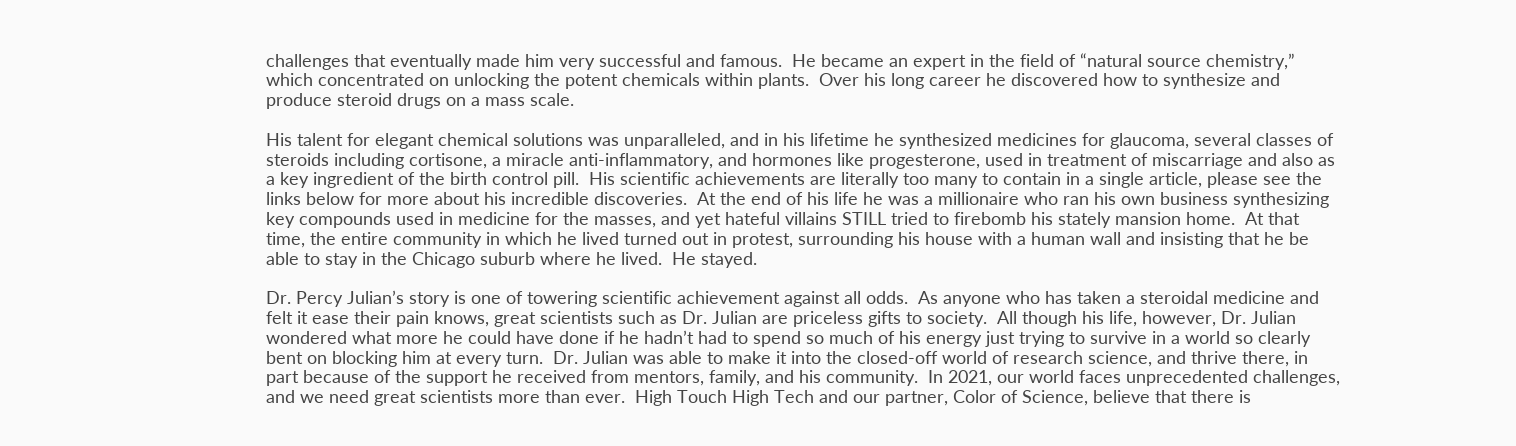challenges that eventually made him very successful and famous.  He became an expert in the field of “natural source chemistry,” which concentrated on unlocking the potent chemicals within plants.  Over his long career he discovered how to synthesize and produce steroid drugs on a mass scale.

His talent for elegant chemical solutions was unparalleled, and in his lifetime he synthesized medicines for glaucoma, several classes of steroids including cortisone, a miracle anti-inflammatory, and hormones like progesterone, used in treatment of miscarriage and also as a key ingredient of the birth control pill.  His scientific achievements are literally too many to contain in a single article, please see the links below for more about his incredible discoveries.  At the end of his life he was a millionaire who ran his own business synthesizing key compounds used in medicine for the masses, and yet hateful villains STILL tried to firebomb his stately mansion home.  At that time, the entire community in which he lived turned out in protest, surrounding his house with a human wall and insisting that he be able to stay in the Chicago suburb where he lived.  He stayed.

Dr. Percy Julian’s story is one of towering scientific achievement against all odds.  As anyone who has taken a steroidal medicine and felt it ease their pain knows, great scientists such as Dr. Julian are priceless gifts to society.  All though his life, however, Dr. Julian wondered what more he could have done if he hadn’t had to spend so much of his energy just trying to survive in a world so clearly bent on blocking him at every turn.  Dr. Julian was able to make it into the closed-off world of research science, and thrive there, in part because of the support he received from mentors, family, and his community.  In 2021, our world faces unprecedented challenges, and we need great scientists more than ever.  High Touch High Tech and our partner, Color of Science, believe that there is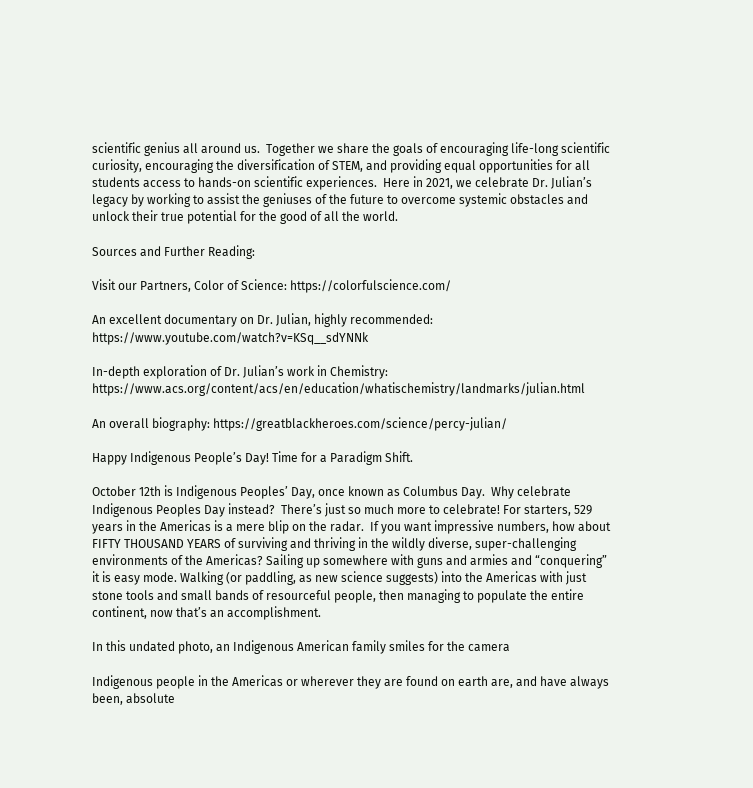scientific genius all around us.  Together we share the goals of encouraging life-long scientific curiosity, encouraging the diversification of STEM, and providing equal opportunities for all students access to hands-on scientific experiences.  Here in 2021, we celebrate Dr. Julian’s legacy by working to assist the geniuses of the future to overcome systemic obstacles and unlock their true potential for the good of all the world.

Sources and Further Reading:

Visit our Partners, Color of Science: https://colorfulscience.com/

An excellent documentary on Dr. Julian, highly recommended: https://www.youtube.com/watch?v=KSq__sdYNNk

In-depth exploration of Dr. Julian’s work in Chemistry: https://www.acs.org/content/acs/en/education/whatischemistry/landmarks/julian.html

An overall biography: https://greatblackheroes.com/science/percy-julian/

Happy Indigenous People’s Day! Time for a Paradigm Shift.

October 12th is Indigenous Peoples’ Day, once known as Columbus Day.  Why celebrate Indigenous Peoples Day instead?  There’s just so much more to celebrate! For starters, 529 years in the Americas is a mere blip on the radar.  If you want impressive numbers, how about FIFTY THOUSAND YEARS of surviving and thriving in the wildly diverse, super-challenging environments of the Americas? Sailing up somewhere with guns and armies and “conquering” it is easy mode. Walking (or paddling, as new science suggests) into the Americas with just stone tools and small bands of resourceful people, then managing to populate the entire continent, now that’s an accomplishment.

In this undated photo, an Indigenous American family smiles for the camera

Indigenous people in the Americas or wherever they are found on earth are, and have always been, absolute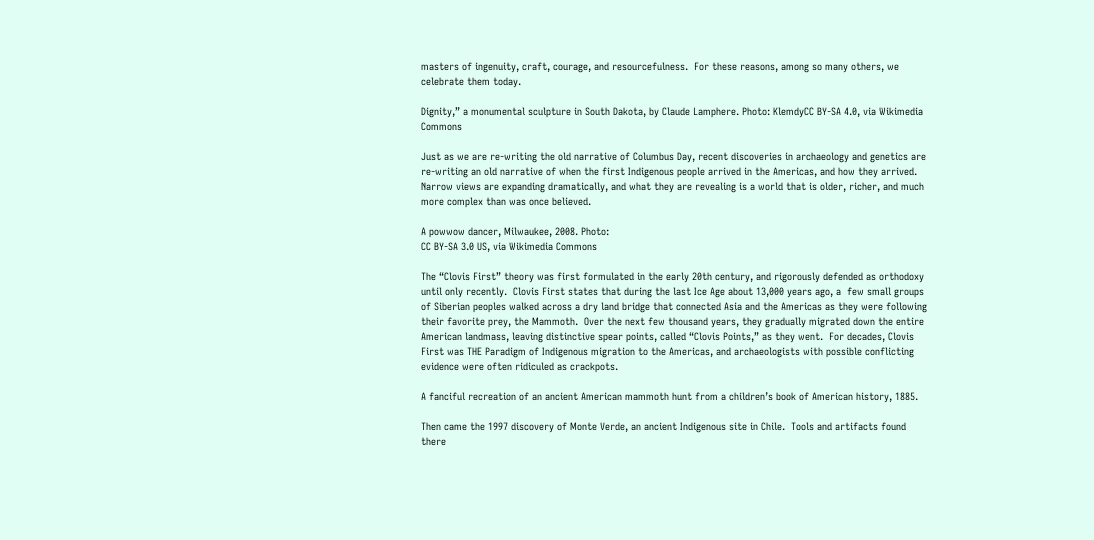masters of ingenuity, craft, courage, and resourcefulness.  For these reasons, among so many others, we celebrate them today.

Dignity,” a monumental sculpture in South Dakota, by Claude Lamphere. Photo: KlemdyCC BY-SA 4.0, via Wikimedia Commons

Just as we are re-writing the old narrative of Columbus Day, recent discoveries in archaeology and genetics are re-writing an old narrative of when the first Indigenous people arrived in the Americas, and how they arrived.  Narrow views are expanding dramatically, and what they are revealing is a world that is older, richer, and much more complex than was once believed.

A powwow dancer, Milwaukee, 2008. Photo:
CC BY-SA 3.0 US, via Wikimedia Commons

The “Clovis First” theory was first formulated in the early 20th century, and rigorously defended as orthodoxy until only recently.  Clovis First states that during the last Ice Age about 13,000 years ago, a  few small groups of Siberian peoples walked across a dry land bridge that connected Asia and the Americas as they were following their favorite prey, the Mammoth.  Over the next few thousand years, they gradually migrated down the entire American landmass, leaving distinctive spear points, called “Clovis Points,” as they went.  For decades, Clovis First was THE Paradigm of Indigenous migration to the Americas, and archaeologists with possible conflicting evidence were often ridiculed as crackpots.

A fanciful recreation of an ancient American mammoth hunt from a children’s book of American history, 1885.

Then came the 1997 discovery of Monte Verde, an ancient Indigenous site in Chile.  Tools and artifacts found there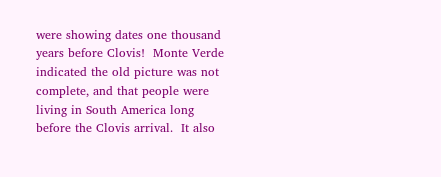were showing dates one thousand years before Clovis!  Monte Verde indicated the old picture was not complete, and that people were living in South America long before the Clovis arrival.  It also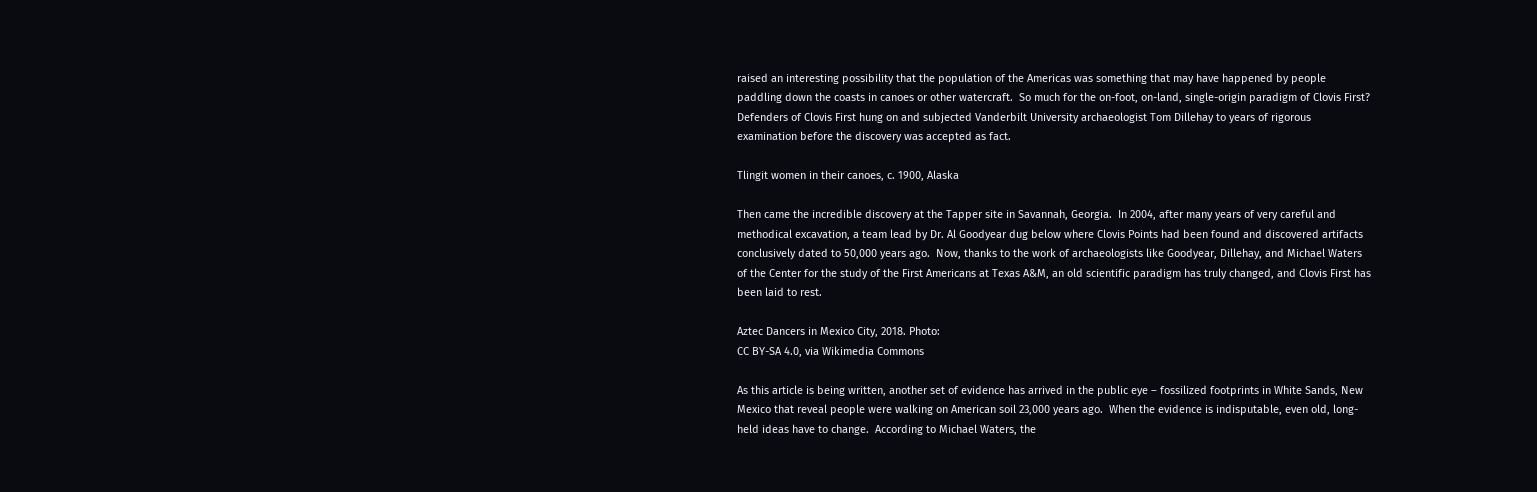raised an interesting possibility that the population of the Americas was something that may have happened by people paddling down the coasts in canoes or other watercraft.  So much for the on-foot, on-land, single-origin paradigm of Clovis First?  Defenders of Clovis First hung on and subjected Vanderbilt University archaeologist Tom Dillehay to years of rigorous examination before the discovery was accepted as fact.

Tlingit women in their canoes, c. 1900, Alaska

Then came the incredible discovery at the Tapper site in Savannah, Georgia.  In 2004, after many years of very careful and methodical excavation, a team lead by Dr. Al Goodyear dug below where Clovis Points had been found and discovered artifacts conclusively dated to 50,000 years ago.  Now, thanks to the work of archaeologists like Goodyear, Dillehay, and Michael Waters of the Center for the study of the First Americans at Texas A&M, an old scientific paradigm has truly changed, and Clovis First has been laid to rest.

Aztec Dancers in Mexico City, 2018. Photo:
CC BY-SA 4.0, via Wikimedia Commons

As this article is being written, another set of evidence has arrived in the public eye – fossilized footprints in White Sands, New Mexico that reveal people were walking on American soil 23,000 years ago.  When the evidence is indisputable, even old, long-held ideas have to change.  According to Michael Waters, the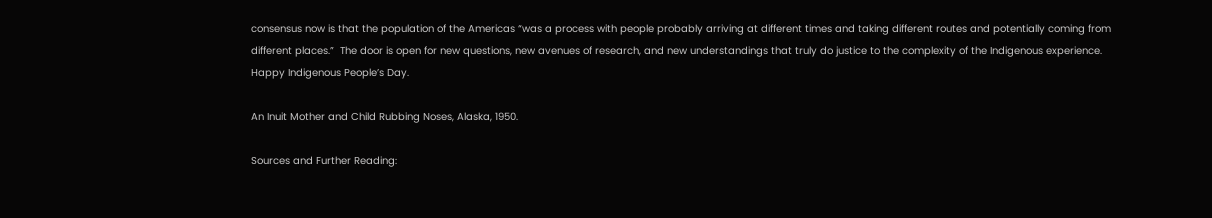consensus now is that the population of the Americas “was a process with people probably arriving at different times and taking different routes and potentially coming from different places.”  The door is open for new questions, new avenues of research, and new understandings that truly do justice to the complexity of the Indigenous experience.  Happy Indigenous People’s Day.

An Inuit Mother and Child Rubbing Noses, Alaska, 1950.

Sources and Further Reading: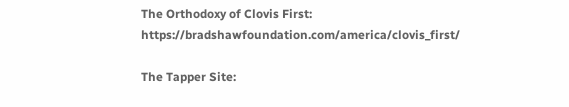The Orthodoxy of Clovis First: https://bradshawfoundation.com/america/clovis_first/

The Tapper Site: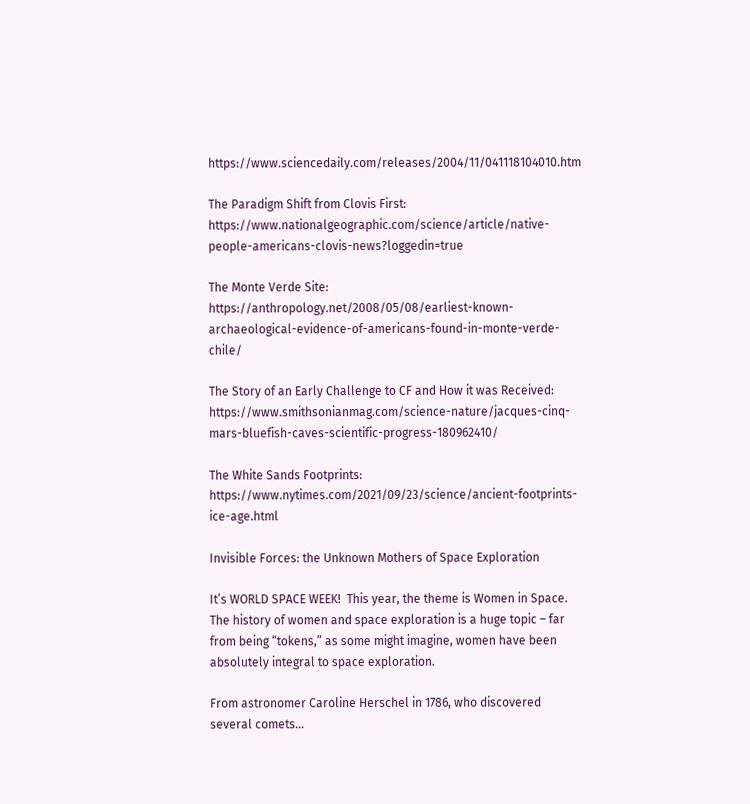https://www.sciencedaily.com/releases/2004/11/041118104010.htm

The Paradigm Shift from Clovis First: https://www.nationalgeographic.com/science/article/native-people-americans-clovis-news?loggedin=true

The Monte Verde Site: https://anthropology.net/2008/05/08/earliest-known-archaeological-evidence-of-americans-found-in-monte-verde-chile/

The Story of an Early Challenge to CF and How it was Received: https://www.smithsonianmag.com/science-nature/jacques-cinq-mars-bluefish-caves-scientific-progress-180962410/

The White Sands Footprints: https://www.nytimes.com/2021/09/23/science/ancient-footprints-ice-age.html

Invisible Forces: the Unknown Mothers of Space Exploration

It’s WORLD SPACE WEEK!  This year, the theme is Women in Space.  The history of women and space exploration is a huge topic – far from being “tokens,” as some might imagine, women have been absolutely integral to space exploration.

From astronomer Caroline Herschel in 1786, who discovered several comets…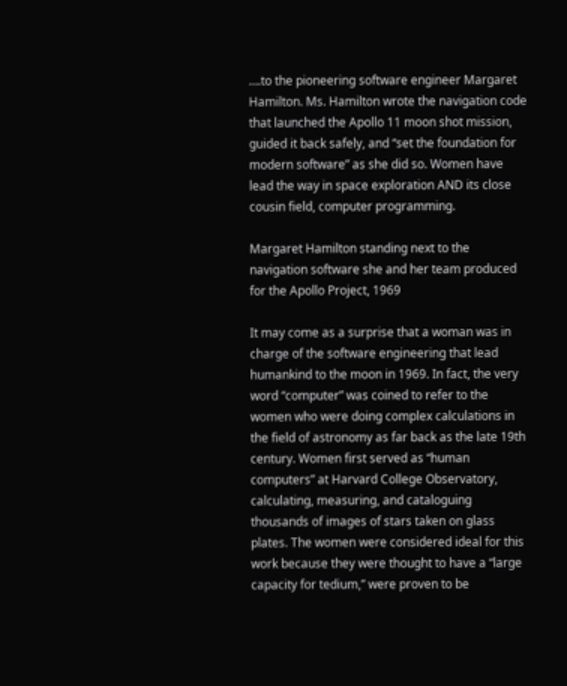….to the pioneering software engineer Margaret Hamilton. Ms. Hamilton wrote the navigation code that launched the Apollo 11 moon shot mission, guided it back safely, and “set the foundation for modern software” as she did so. Women have lead the way in space exploration AND its close cousin field, computer programming.

Margaret Hamilton standing next to the navigation software she and her team produced for the Apollo Project, 1969

It may come as a surprise that a woman was in charge of the software engineering that lead humankind to the moon in 1969. In fact, the very word “computer” was coined to refer to the women who were doing complex calculations in the field of astronomy as far back as the late 19th century. Women first served as “human computers” at Harvard College Observatory, calculating, measuring, and cataloguing thousands of images of stars taken on glass plates. The women were considered ideal for this work because they were thought to have a “large capacity for tedium,” were proven to be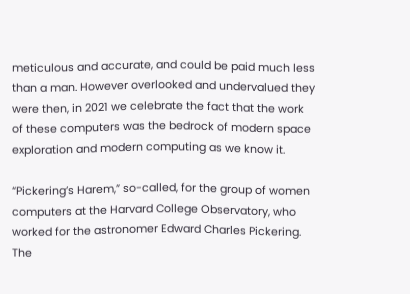meticulous and accurate, and could be paid much less than a man. However overlooked and undervalued they were then, in 2021 we celebrate the fact that the work of these computers was the bedrock of modern space exploration and modern computing as we know it.

“Pickering’s Harem,” so-called, for the group of women computers at the Harvard College Observatory, who worked for the astronomer Edward Charles Pickering. The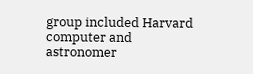group included Harvard computer and astronomer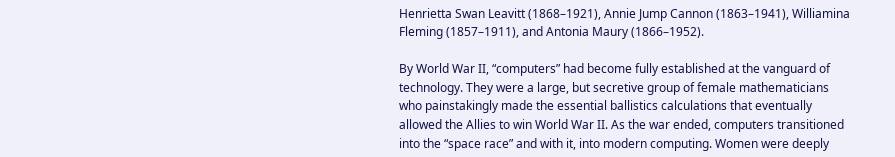Henrietta Swan Leavitt (1868–1921), Annie Jump Cannon (1863–1941), Williamina Fleming (1857–1911), and Antonia Maury (1866–1952).

By World War II, “computers” had become fully established at the vanguard of technology. They were a large, but secretive group of female mathematicians who painstakingly made the essential ballistics calculations that eventually allowed the Allies to win World War II. As the war ended, computers transitioned into the “space race” and with it, into modern computing. Women were deeply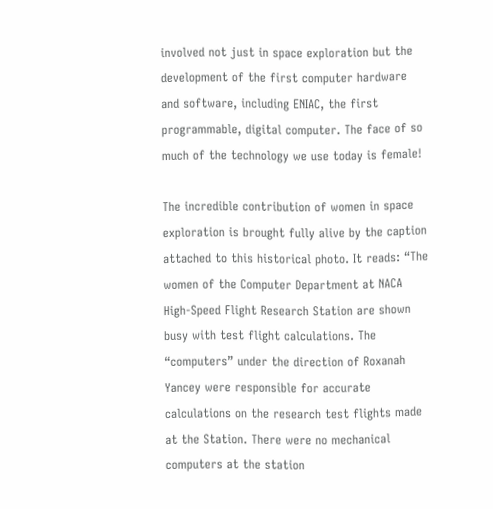involved not just in space exploration but the development of the first computer hardware and software, including ENIAC, the first programmable, digital computer. The face of so much of the technology we use today is female!

The incredible contribution of women in space exploration is brought fully alive by the caption attached to this historical photo. It reads: “The women of the Computer Department at NACA High-Speed Flight Research Station are shown busy with test flight calculations. The “computers” under the direction of Roxanah Yancey were responsible for accurate calculations on the research test flights made at the Station. There were no mechanical computers at the station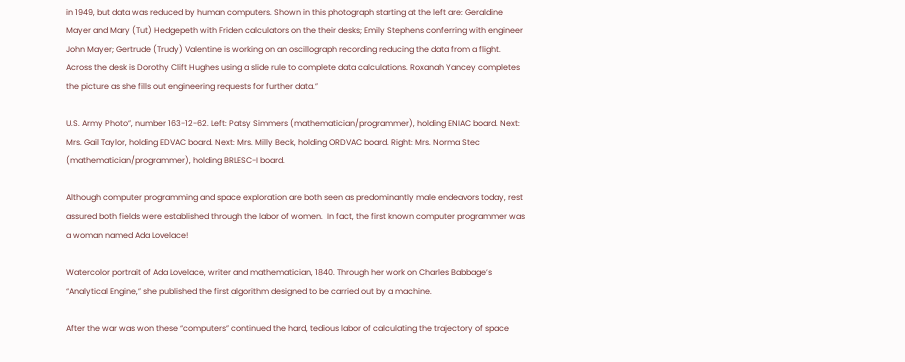in 1949, but data was reduced by human computers. Shown in this photograph starting at the left are: Geraldine Mayer and Mary (Tut) Hedgepeth with Friden calculators on the their desks; Emily Stephens conferring with engineer John Mayer; Gertrude (Trudy) Valentine is working on an oscillograph recording reducing the data from a flight. Across the desk is Dorothy Clift Hughes using a slide rule to complete data calculations. Roxanah Yancey completes the picture as she fills out engineering requests for further data.”

U.S. Army Photo”, number 163-12-62. Left: Patsy Simmers (mathematician/programmer), holding ENIAC board. Next: Mrs. Gail Taylor, holding EDVAC board. Next: Mrs. Milly Beck, holding ORDVAC board. Right: Mrs. Norma Stec (mathematician/programmer), holding BRLESC-I board.

Although computer programming and space exploration are both seen as predominantly male endeavors today, rest assured both fields were established through the labor of women.  In fact, the first known computer programmer was a woman named Ada Lovelace!

Watercolor portrait of Ada Lovelace, writer and mathematician, 1840. Through her work on Charles Babbage’s “Analytical Engine,” she published the first algorithm designed to be carried out by a machine.

After the war was won these “computers” continued the hard, tedious labor of calculating the trajectory of space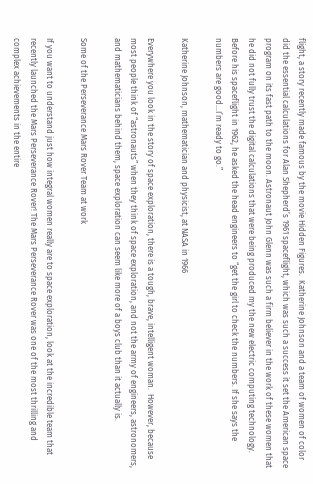flight, a story recently made famous by the movie Hidden Figures.  Katherine Johnson and a team of women of color did the essential calculations for Alan Shepherd’s 1961 spaceflight, which was such a success it set the American space program on its fast path to the moon. Astronaut John Glenn was such a firm believer in the work of these women that he did not fully trust the digital calculations that were being produced my the new electric computing technology. Before his spaceflight in 1962, he asked the head engineers to “get the girl to check the numbers. If she says the numbers are good…I’m ready to go.”

Katherine Johnson, mathematician and physicist, at NASA in 1966

Everywhere you look in the story of space exploration, there is a tough, brave, intelligent woman.  However, because most people think of “astronauts” when they think of space exploration, and not the army of engineers, astronomers, and mathematicians behind them, space exploration can seem like more of a boys club than it actually is.

Some of the Perseverance Mars Rover Team at work

If you want to understand just how integral women really are to space exploration, look at the incredible team that recently launched the Mars Perseverance Rover! The Mars Perseverance Rover was one of the most thrilling and complex achievements in the entire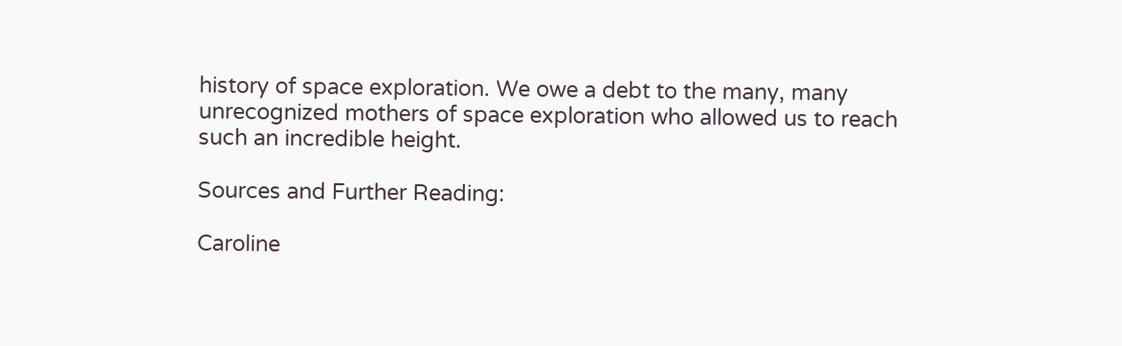history of space exploration. We owe a debt to the many, many unrecognized mothers of space exploration who allowed us to reach such an incredible height.

Sources and Further Reading:

Caroline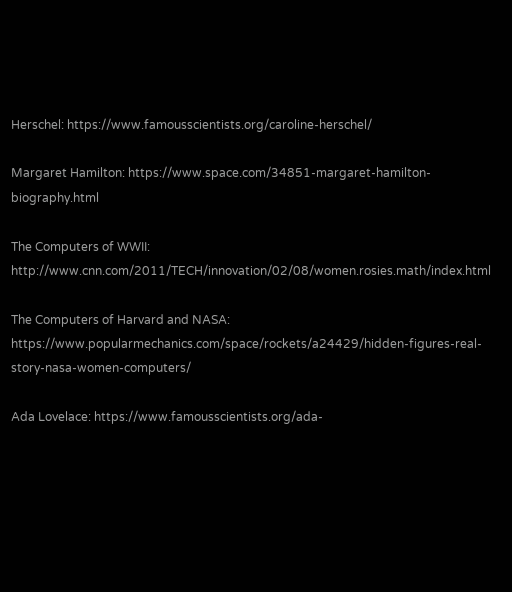Herschel: https://www.famousscientists.org/caroline-herschel/

Margaret Hamilton: https://www.space.com/34851-margaret-hamilton-biography.html

The Computers of WWII: http://www.cnn.com/2011/TECH/innovation/02/08/women.rosies.math/index.html

The Computers of Harvard and NASA: https://www.popularmechanics.com/space/rockets/a24429/hidden-figures-real-story-nasa-women-computers/

Ada Lovelace: https://www.famousscientists.org/ada-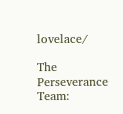lovelace/

The Perseverance Team: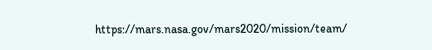https://mars.nasa.gov/mars2020/mission/team/